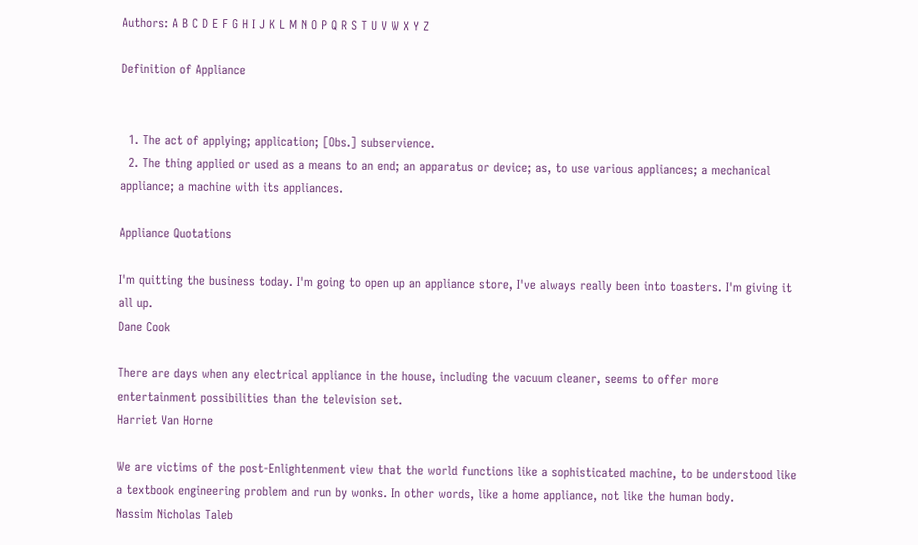Authors: A B C D E F G H I J K L M N O P Q R S T U V W X Y Z

Definition of Appliance


  1. The act of applying; application; [Obs.] subservience.
  2. The thing applied or used as a means to an end; an apparatus or device; as, to use various appliances; a mechanical appliance; a machine with its appliances.

Appliance Quotations

I'm quitting the business today. I'm going to open up an appliance store, I've always really been into toasters. I'm giving it all up.
Dane Cook

There are days when any electrical appliance in the house, including the vacuum cleaner, seems to offer more entertainment possibilities than the television set.
Harriet Van Horne

We are victims of the post-Enlightenment view that the world functions like a sophisticated machine, to be understood like a textbook engineering problem and run by wonks. In other words, like a home appliance, not like the human body.
Nassim Nicholas Taleb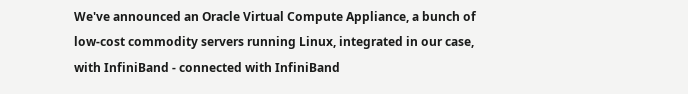We've announced an Oracle Virtual Compute Appliance, a bunch of low-cost commodity servers running Linux, integrated in our case, with InfiniBand - connected with InfiniBand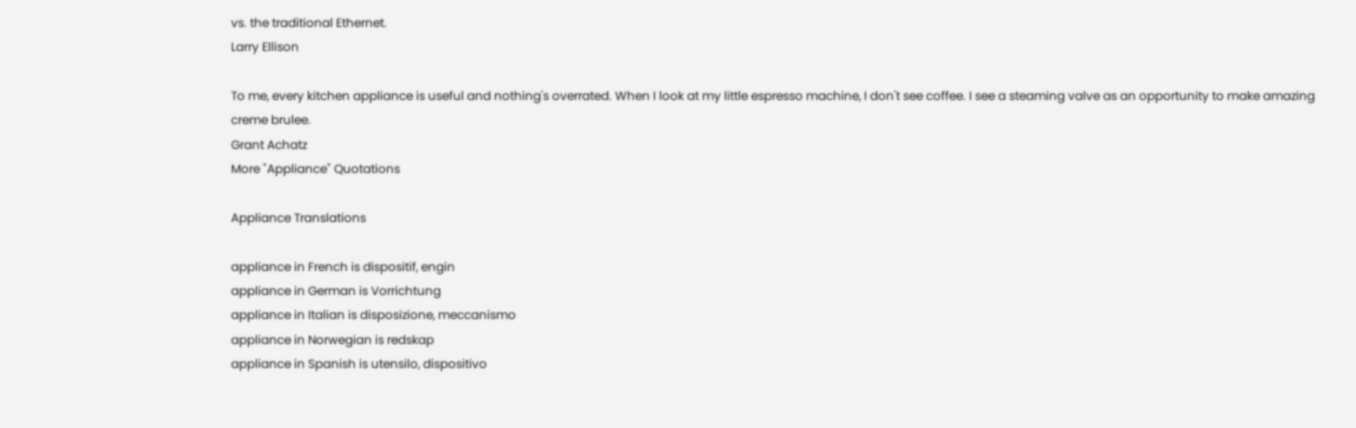vs. the traditional Ethernet.
Larry Ellison

To me, every kitchen appliance is useful and nothing's overrated. When I look at my little espresso machine, I don't see coffee. I see a steaming valve as an opportunity to make amazing creme brulee.
Grant Achatz
More "Appliance" Quotations

Appliance Translations

appliance in French is dispositif, engin
appliance in German is Vorrichtung
appliance in Italian is disposizione, meccanismo
appliance in Norwegian is redskap
appliance in Spanish is utensilo, dispositivo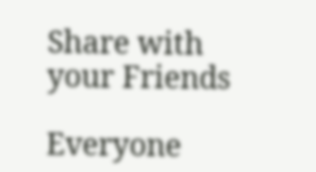Share with your Friends

Everyone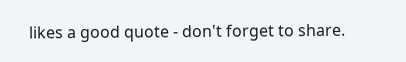likes a good quote - don't forget to share.